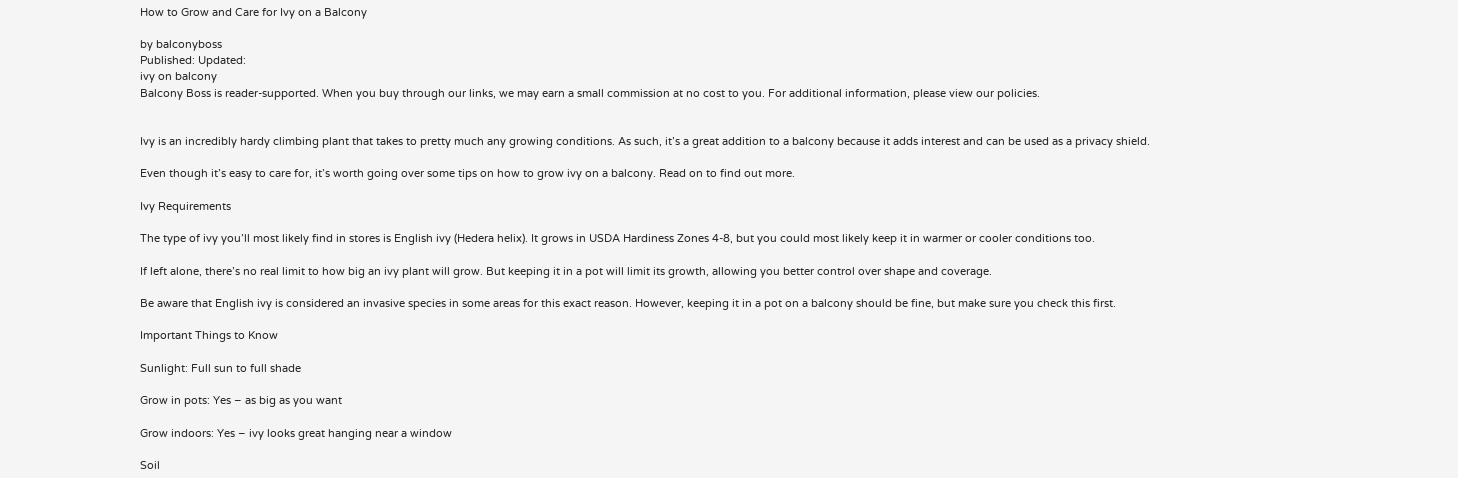How to Grow and Care for Ivy on a Balcony

by balconyboss
Published: Updated:
ivy on balcony
Balcony Boss is reader-supported. When you buy through our links, we may earn a small commission at no cost to you. For additional information, please view our policies.


Ivy is an incredibly hardy climbing plant that takes to pretty much any growing conditions. As such, it’s a great addition to a balcony because it adds interest and can be used as a privacy shield.

Even though it’s easy to care for, it’s worth going over some tips on how to grow ivy on a balcony. Read on to find out more.

Ivy Requirements

The type of ivy you’ll most likely find in stores is English ivy (Hedera helix). It grows in USDA Hardiness Zones 4-8, but you could most likely keep it in warmer or cooler conditions too.

If left alone, there’s no real limit to how big an ivy plant will grow. But keeping it in a pot will limit its growth, allowing you better control over shape and coverage.

Be aware that English ivy is considered an invasive species in some areas for this exact reason. However, keeping it in a pot on a balcony should be fine, but make sure you check this first.

Important Things to Know

Sunlight: Full sun to full shade

Grow in pots: Yes – as big as you want

Grow indoors: Yes – ivy looks great hanging near a window

Soil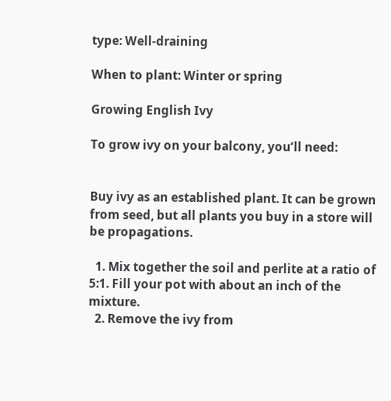type: Well-draining

When to plant: Winter or spring

Growing English Ivy

To grow ivy on your balcony, you’ll need:


Buy ivy as an established plant. It can be grown from seed, but all plants you buy in a store will be propagations.

  1. Mix together the soil and perlite at a ratio of 5:1. Fill your pot with about an inch of the mixture.
  2. Remove the ivy from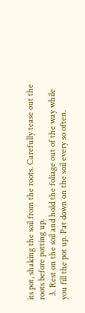its pot, shaking the soil from the roots. Carefully tease out the roots before potting up.
  3. Rest on the soil and hold the foliage out of the way while you fill the pot up. Pat down on the soil every so often.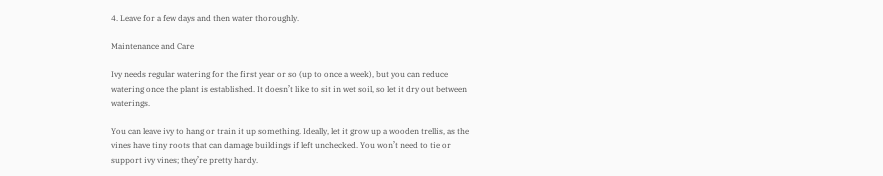4. Leave for a few days and then water thoroughly.

Maintenance and Care

Ivy needs regular watering for the first year or so (up to once a week), but you can reduce watering once the plant is established. It doesn’t like to sit in wet soil, so let it dry out between waterings.

You can leave ivy to hang or train it up something. Ideally, let it grow up a wooden trellis, as the vines have tiny roots that can damage buildings if left unchecked. You won’t need to tie or support ivy vines; they’re pretty hardy.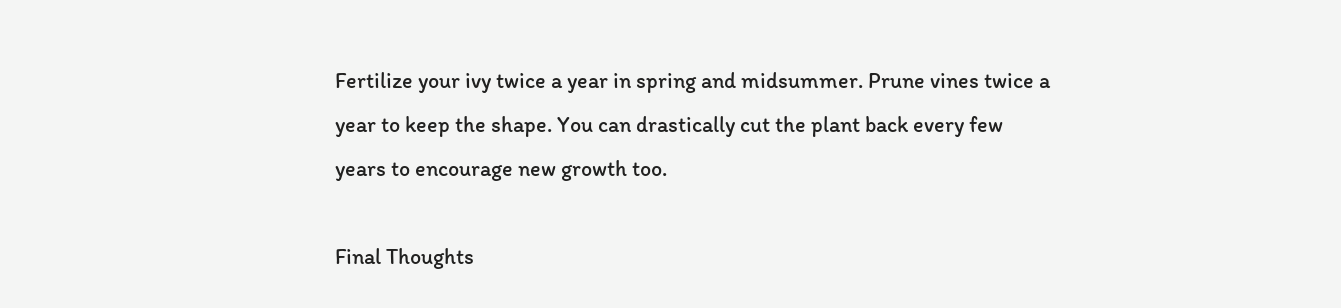Fertilize your ivy twice a year in spring and midsummer. Prune vines twice a year to keep the shape. You can drastically cut the plant back every few years to encourage new growth too.

Final Thoughts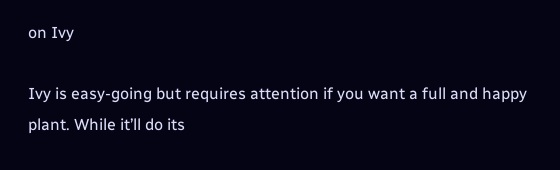on Ivy

Ivy is easy-going but requires attention if you want a full and happy plant. While it’ll do its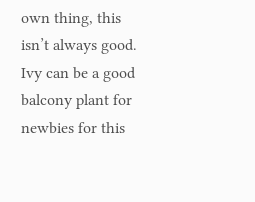own thing, this isn’t always good. Ivy can be a good balcony plant for newbies for this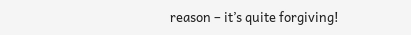reason – it’s quite forgiving!